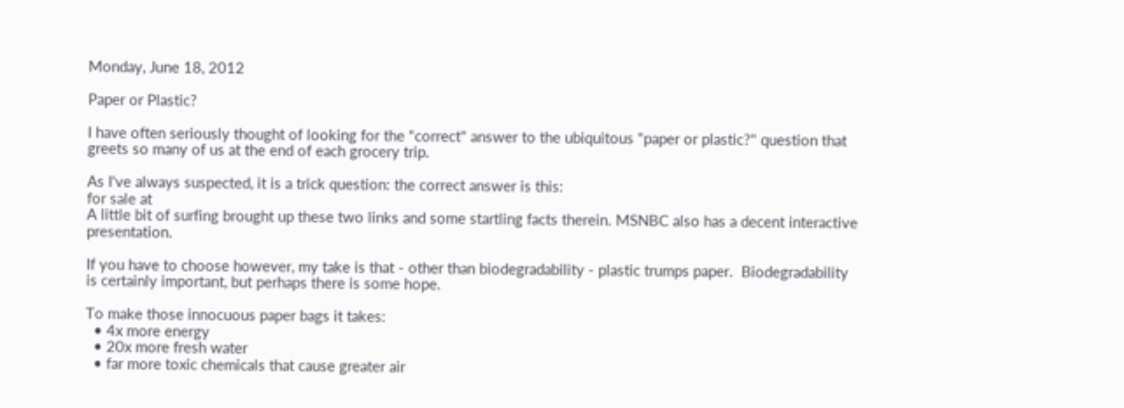Monday, June 18, 2012

Paper or Plastic?

I have often seriously thought of looking for the "correct" answer to the ubiquitous "paper or plastic?" question that greets so many of us at the end of each grocery trip.

As I've always suspected, it is a trick question: the correct answer is this:
for sale at
A little bit of surfing brought up these two links and some startling facts therein. MSNBC also has a decent interactive presentation.

If you have to choose however, my take is that - other than biodegradability - plastic trumps paper.  Biodegradability is certainly important, but perhaps there is some hope.

To make those innocuous paper bags it takes:
  • 4x more energy
  • 20x more fresh water
  • far more toxic chemicals that cause greater air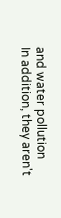and water pollution
In addition, they aren't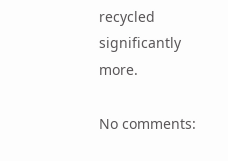recycled significantly more.

No comments: